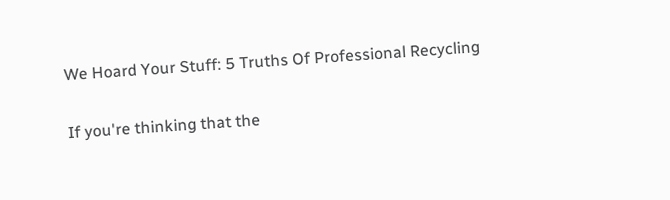We Hoard Your Stuff: 5 Truths Of Professional Recycling

If you're thinking that the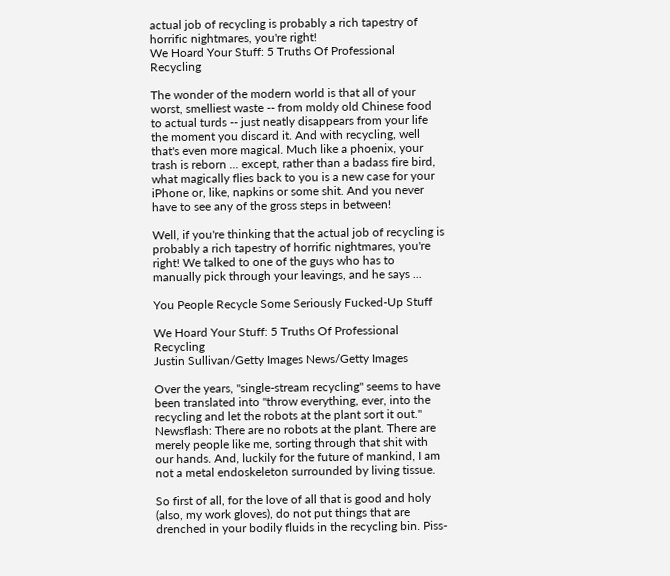actual job of recycling is probably a rich tapestry of horrific nightmares, you're right!
We Hoard Your Stuff: 5 Truths Of Professional Recycling

The wonder of the modern world is that all of your worst, smelliest waste -- from moldy old Chinese food to actual turds -- just neatly disappears from your life the moment you discard it. And with recycling, well that's even more magical. Much like a phoenix, your trash is reborn ... except, rather than a badass fire bird, what magically flies back to you is a new case for your iPhone or, like, napkins or some shit. And you never have to see any of the gross steps in between!

Well, if you're thinking that the actual job of recycling is probably a rich tapestry of horrific nightmares, you're right! We talked to one of the guys who has to manually pick through your leavings, and he says ...

You People Recycle Some Seriously Fucked-Up Stuff

We Hoard Your Stuff: 5 Truths Of Professional Recycling
Justin Sullivan/Getty Images News/Getty Images

Over the years, "single-stream recycling" seems to have been translated into "throw everything, ever, into the recycling and let the robots at the plant sort it out." Newsflash: There are no robots at the plant. There are merely people like me, sorting through that shit with our hands. And, luckily for the future of mankind, I am not a metal endoskeleton surrounded by living tissue.

So first of all, for the love of all that is good and holy (also, my work gloves), do not put things that are drenched in your bodily fluids in the recycling bin. Piss-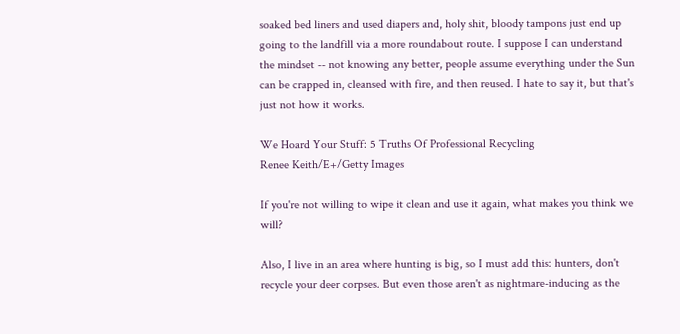soaked bed liners and used diapers and, holy shit, bloody tampons just end up going to the landfill via a more roundabout route. I suppose I can understand the mindset -- not knowing any better, people assume everything under the Sun can be crapped in, cleansed with fire, and then reused. I hate to say it, but that's just not how it works.

We Hoard Your Stuff: 5 Truths Of Professional Recycling
Renee Keith/E+/Getty Images

If you're not willing to wipe it clean and use it again, what makes you think we will?

Also, I live in an area where hunting is big, so I must add this: hunters, don't recycle your deer corpses. But even those aren't as nightmare-inducing as the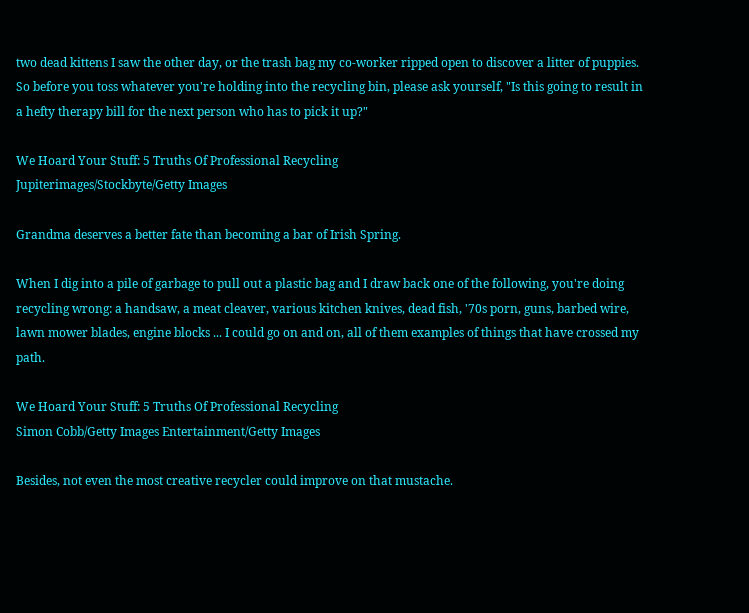two dead kittens I saw the other day, or the trash bag my co-worker ripped open to discover a litter of puppies. So before you toss whatever you're holding into the recycling bin, please ask yourself, "Is this going to result in a hefty therapy bill for the next person who has to pick it up?"

We Hoard Your Stuff: 5 Truths Of Professional Recycling
Jupiterimages/Stockbyte/Getty Images

Grandma deserves a better fate than becoming a bar of Irish Spring.

When I dig into a pile of garbage to pull out a plastic bag and I draw back one of the following, you're doing recycling wrong: a handsaw, a meat cleaver, various kitchen knives, dead fish, '70s porn, guns, barbed wire, lawn mower blades, engine blocks ... I could go on and on, all of them examples of things that have crossed my path.

We Hoard Your Stuff: 5 Truths Of Professional Recycling
Simon Cobb/Getty Images Entertainment/Getty Images

Besides, not even the most creative recycler could improve on that mustache.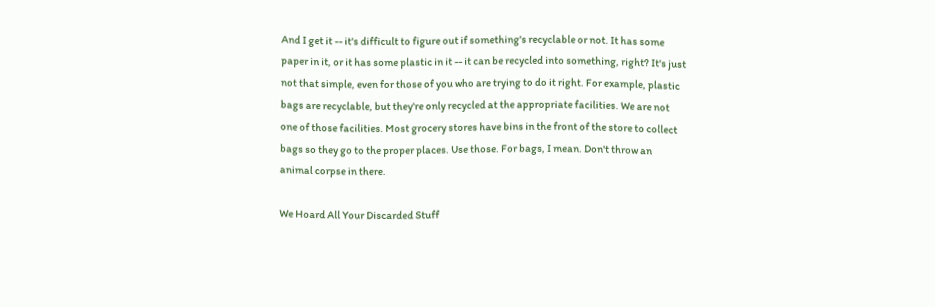And I get it -- it's difficult to figure out if something's recyclable or not. It has some paper in it, or it has some plastic in it -- it can be recycled into something, right? It's just not that simple, even for those of you who are trying to do it right. For example, plastic bags are recyclable, but they're only recycled at the appropriate facilities. We are not one of those facilities. Most grocery stores have bins in the front of the store to collect bags so they go to the proper places. Use those. For bags, I mean. Don't throw an animal corpse in there.

We Hoard All Your Discarded Stuff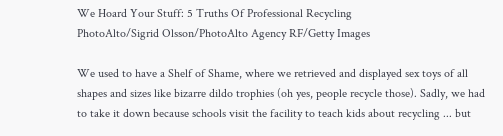We Hoard Your Stuff: 5 Truths Of Professional Recycling
PhotoAlto/Sigrid Olsson/PhotoAlto Agency RF/Getty Images

We used to have a Shelf of Shame, where we retrieved and displayed sex toys of all shapes and sizes like bizarre dildo trophies (oh yes, people recycle those). Sadly, we had to take it down because schools visit the facility to teach kids about recycling ... but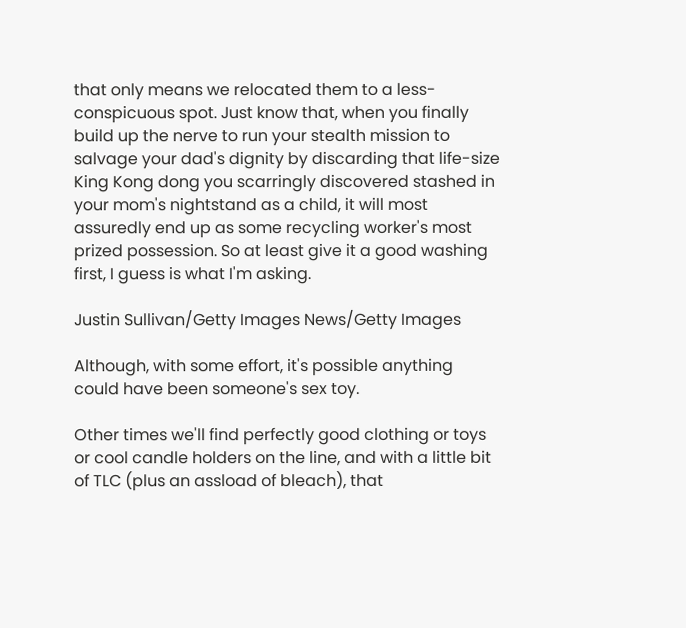that only means we relocated them to a less-conspicuous spot. Just know that, when you finally build up the nerve to run your stealth mission to salvage your dad's dignity by discarding that life-size King Kong dong you scarringly discovered stashed in your mom's nightstand as a child, it will most assuredly end up as some recycling worker's most prized possession. So at least give it a good washing first, I guess is what I'm asking.

Justin Sullivan/Getty Images News/Getty Images

Although, with some effort, it's possible anything could have been someone's sex toy.

Other times we'll find perfectly good clothing or toys or cool candle holders on the line, and with a little bit of TLC (plus an assload of bleach), that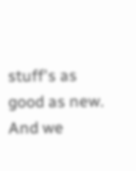stuff's as good as new. And we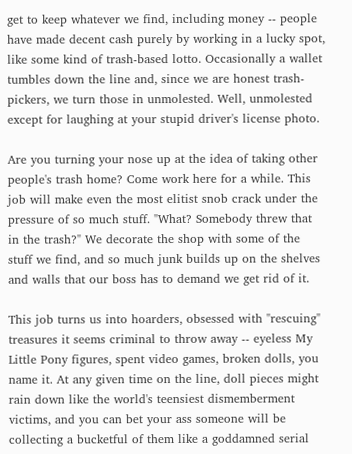get to keep whatever we find, including money -- people have made decent cash purely by working in a lucky spot, like some kind of trash-based lotto. Occasionally a wallet tumbles down the line and, since we are honest trash-pickers, we turn those in unmolested. Well, unmolested except for laughing at your stupid driver's license photo.

Are you turning your nose up at the idea of taking other people's trash home? Come work here for a while. This job will make even the most elitist snob crack under the pressure of so much stuff. "What? Somebody threw that in the trash?" We decorate the shop with some of the stuff we find, and so much junk builds up on the shelves and walls that our boss has to demand we get rid of it.

This job turns us into hoarders, obsessed with "rescuing" treasures it seems criminal to throw away -- eyeless My Little Pony figures, spent video games, broken dolls, you name it. At any given time on the line, doll pieces might rain down like the world's teensiest dismemberment victims, and you can bet your ass someone will be collecting a bucketful of them like a goddamned serial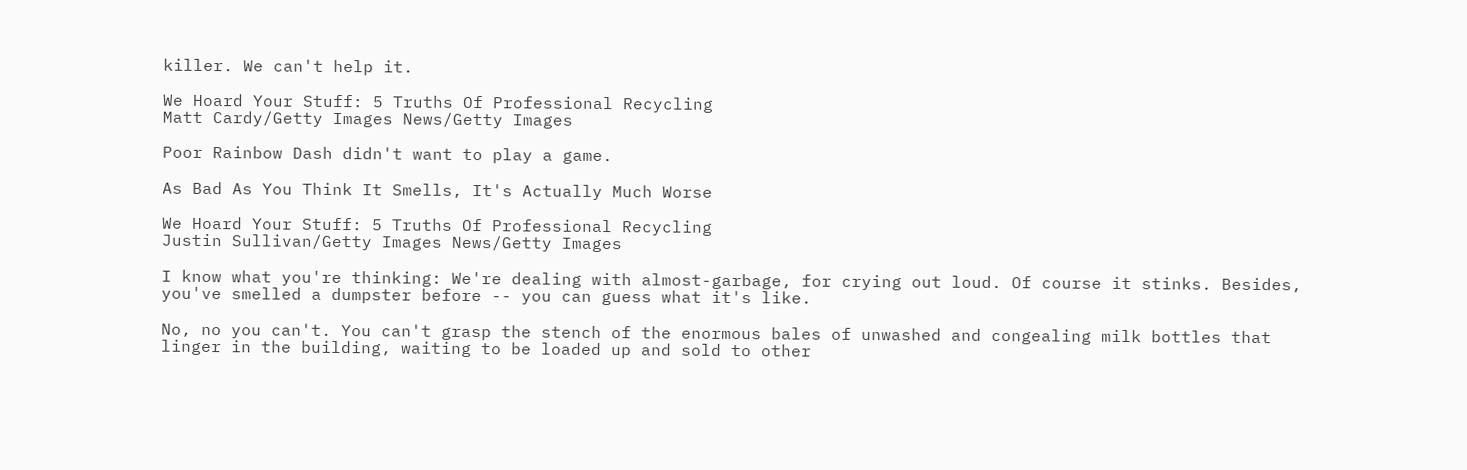killer. We can't help it.

We Hoard Your Stuff: 5 Truths Of Professional Recycling
Matt Cardy/Getty Images News/Getty Images

Poor Rainbow Dash didn't want to play a game.

As Bad As You Think It Smells, It's Actually Much Worse

We Hoard Your Stuff: 5 Truths Of Professional Recycling
Justin Sullivan/Getty Images News/Getty Images

I know what you're thinking: We're dealing with almost-garbage, for crying out loud. Of course it stinks. Besides, you've smelled a dumpster before -- you can guess what it's like.

No, no you can't. You can't grasp the stench of the enormous bales of unwashed and congealing milk bottles that linger in the building, waiting to be loaded up and sold to other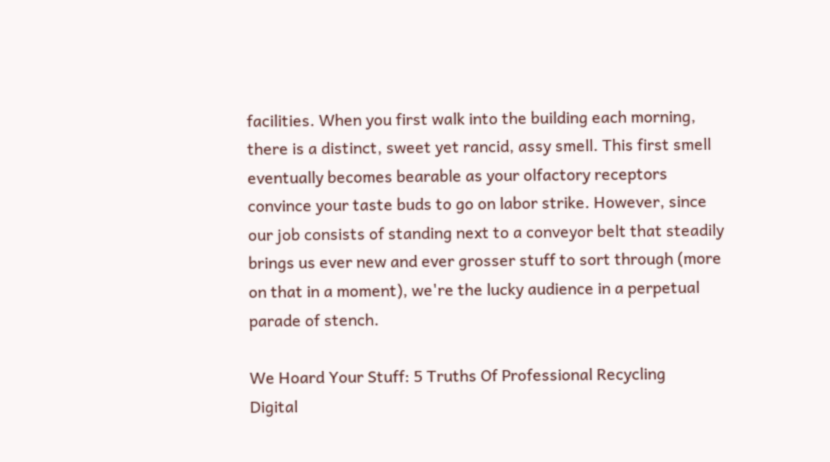facilities. When you first walk into the building each morning, there is a distinct, sweet yet rancid, assy smell. This first smell eventually becomes bearable as your olfactory receptors convince your taste buds to go on labor strike. However, since our job consists of standing next to a conveyor belt that steadily brings us ever new and ever grosser stuff to sort through (more on that in a moment), we're the lucky audience in a perpetual parade of stench.

We Hoard Your Stuff: 5 Truths Of Professional Recycling
Digital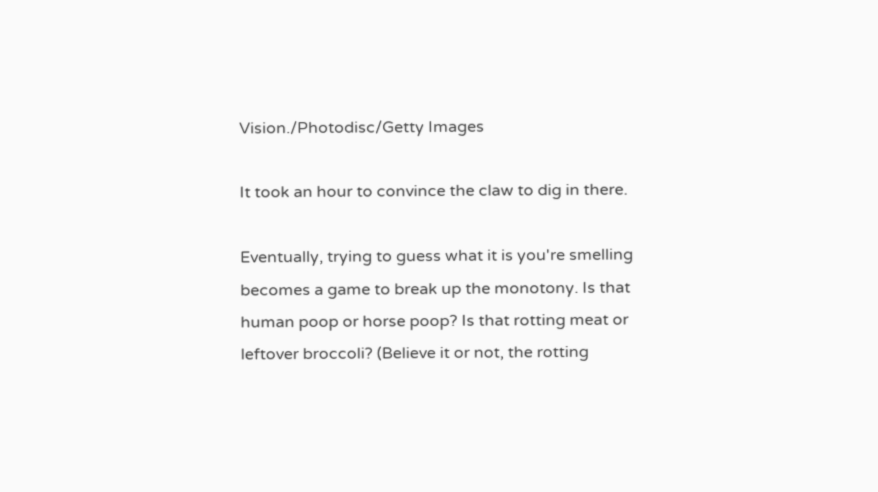Vision./Photodisc/Getty Images

It took an hour to convince the claw to dig in there.

Eventually, trying to guess what it is you're smelling becomes a game to break up the monotony. Is that human poop or horse poop? Is that rotting meat or leftover broccoli? (Believe it or not, the rotting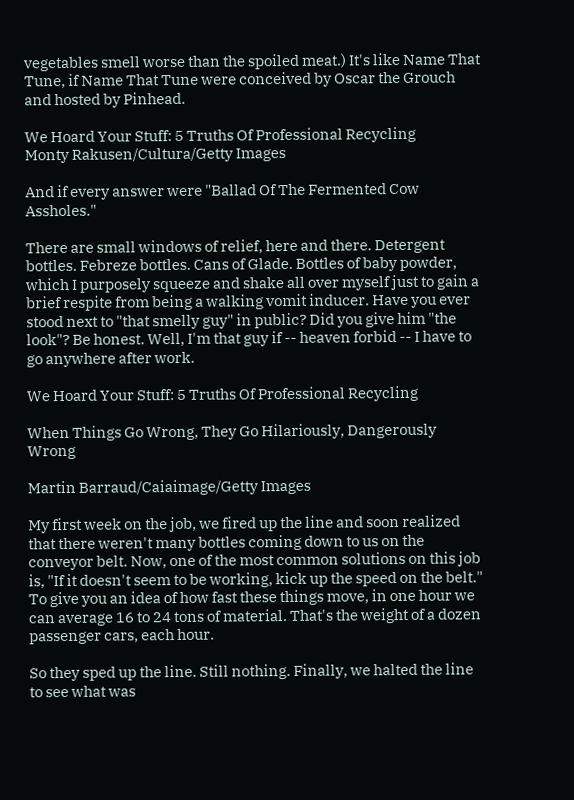vegetables smell worse than the spoiled meat.) It's like Name That Tune, if Name That Tune were conceived by Oscar the Grouch and hosted by Pinhead.

We Hoard Your Stuff: 5 Truths Of Professional Recycling
Monty Rakusen/Cultura/Getty Images

And if every answer were "Ballad Of The Fermented Cow Assholes."

There are small windows of relief, here and there. Detergent bottles. Febreze bottles. Cans of Glade. Bottles of baby powder, which I purposely squeeze and shake all over myself just to gain a brief respite from being a walking vomit inducer. Have you ever stood next to "that smelly guy" in public? Did you give him "the look"? Be honest. Well, I'm that guy if -- heaven forbid -- I have to go anywhere after work.

We Hoard Your Stuff: 5 Truths Of Professional Recycling

When Things Go Wrong, They Go Hilariously, Dangerously Wrong

Martin Barraud/Caiaimage/Getty Images

My first week on the job, we fired up the line and soon realized that there weren't many bottles coming down to us on the conveyor belt. Now, one of the most common solutions on this job is, "If it doesn't seem to be working, kick up the speed on the belt." To give you an idea of how fast these things move, in one hour we can average 16 to 24 tons of material. That's the weight of a dozen passenger cars, each hour.

So they sped up the line. Still nothing. Finally, we halted the line to see what was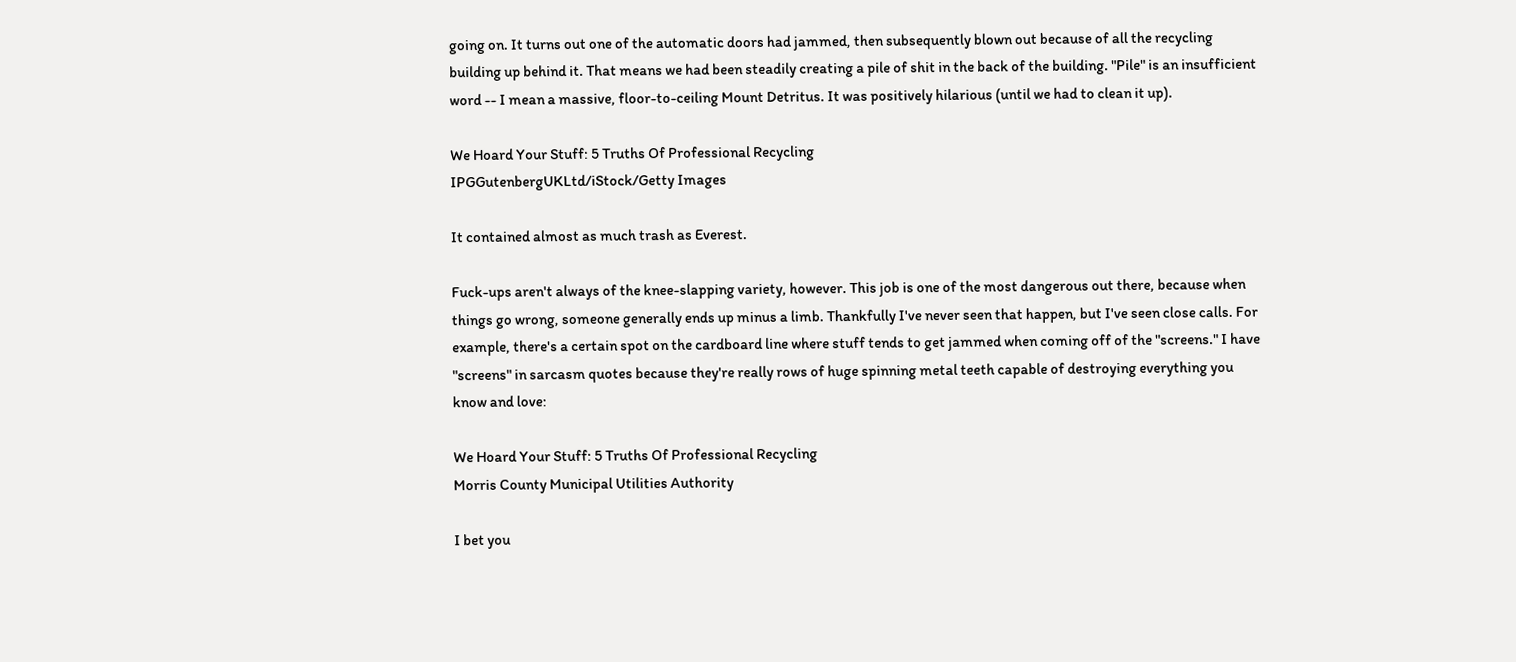going on. It turns out one of the automatic doors had jammed, then subsequently blown out because of all the recycling building up behind it. That means we had been steadily creating a pile of shit in the back of the building. "Pile" is an insufficient word -- I mean a massive, floor-to-ceiling Mount Detritus. It was positively hilarious (until we had to clean it up).

We Hoard Your Stuff: 5 Truths Of Professional Recycling
IPGGutenbergUKLtd/iStock/Getty Images

It contained almost as much trash as Everest.

Fuck-ups aren't always of the knee-slapping variety, however. This job is one of the most dangerous out there, because when things go wrong, someone generally ends up minus a limb. Thankfully I've never seen that happen, but I've seen close calls. For example, there's a certain spot on the cardboard line where stuff tends to get jammed when coming off of the "screens." I have "screens" in sarcasm quotes because they're really rows of huge spinning metal teeth capable of destroying everything you know and love:

We Hoard Your Stuff: 5 Truths Of Professional Recycling
Morris County Municipal Utilities Authority

I bet you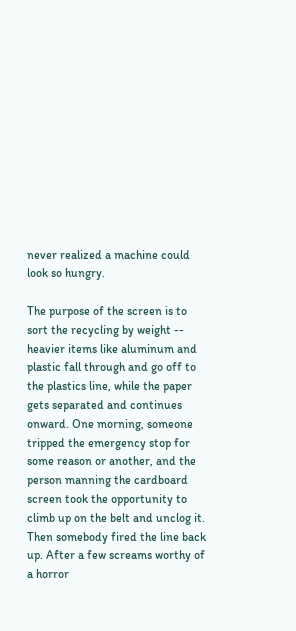never realized a machine could look so hungry.

The purpose of the screen is to sort the recycling by weight -- heavier items like aluminum and plastic fall through and go off to the plastics line, while the paper gets separated and continues onward. One morning, someone tripped the emergency stop for some reason or another, and the person manning the cardboard screen took the opportunity to climb up on the belt and unclog it. Then somebody fired the line back up. After a few screams worthy of a horror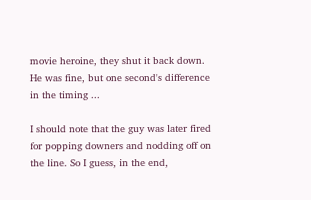movie heroine, they shut it back down. He was fine, but one second's difference in the timing ...

I should note that the guy was later fired for popping downers and nodding off on the line. So I guess, in the end,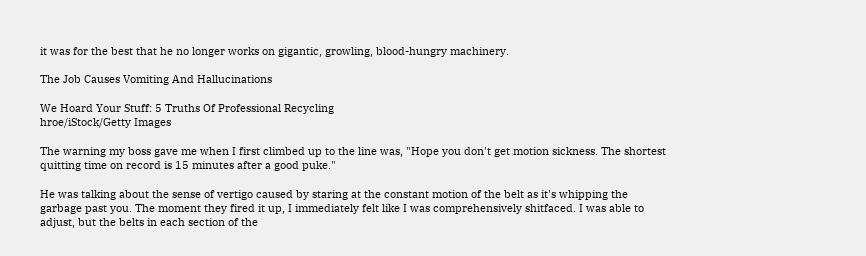it was for the best that he no longer works on gigantic, growling, blood-hungry machinery.

The Job Causes Vomiting And Hallucinations

We Hoard Your Stuff: 5 Truths Of Professional Recycling
hroe/iStock/Getty Images

The warning my boss gave me when I first climbed up to the line was, "Hope you don't get motion sickness. The shortest quitting time on record is 15 minutes after a good puke."

He was talking about the sense of vertigo caused by staring at the constant motion of the belt as it's whipping the garbage past you. The moment they fired it up, I immediately felt like I was comprehensively shitfaced. I was able to adjust, but the belts in each section of the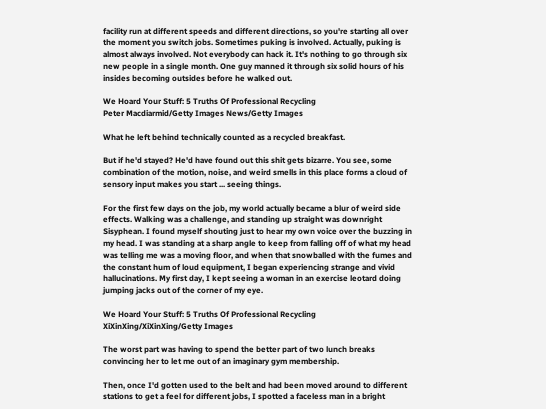facility run at different speeds and different directions, so you're starting all over the moment you switch jobs. Sometimes puking is involved. Actually, puking is almost always involved. Not everybody can hack it. It's nothing to go through six new people in a single month. One guy manned it through six solid hours of his insides becoming outsides before he walked out.

We Hoard Your Stuff: 5 Truths Of Professional Recycling
Peter Macdiarmid/Getty Images News/Getty Images

What he left behind technically counted as a recycled breakfast.

But if he'd stayed? He'd have found out this shit gets bizarre. You see, some combination of the motion, noise, and weird smells in this place forms a cloud of sensory input makes you start ... seeing things.

For the first few days on the job, my world actually became a blur of weird side effects. Walking was a challenge, and standing up straight was downright Sisyphean. I found myself shouting just to hear my own voice over the buzzing in my head. I was standing at a sharp angle to keep from falling off of what my head was telling me was a moving floor, and when that snowballed with the fumes and the constant hum of loud equipment, I began experiencing strange and vivid hallucinations. My first day, I kept seeing a woman in an exercise leotard doing jumping jacks out of the corner of my eye.

We Hoard Your Stuff: 5 Truths Of Professional Recycling
XiXinXing/XiXinXing/Getty Images

The worst part was having to spend the better part of two lunch breaks convincing her to let me out of an imaginary gym membership.

Then, once I'd gotten used to the belt and had been moved around to different stations to get a feel for different jobs, I spotted a faceless man in a bright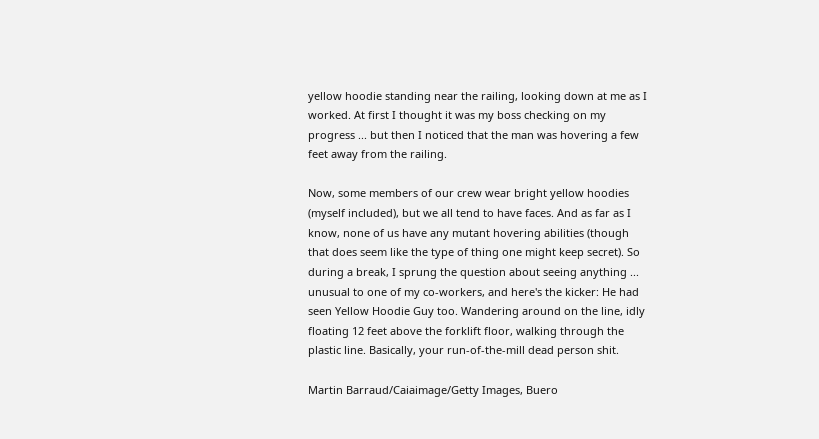yellow hoodie standing near the railing, looking down at me as I worked. At first I thought it was my boss checking on my progress ... but then I noticed that the man was hovering a few feet away from the railing.

Now, some members of our crew wear bright yellow hoodies (myself included), but we all tend to have faces. And as far as I know, none of us have any mutant hovering abilities (though that does seem like the type of thing one might keep secret). So during a break, I sprung the question about seeing anything ... unusual to one of my co-workers, and here's the kicker: He had seen Yellow Hoodie Guy too. Wandering around on the line, idly floating 12 feet above the forklift floor, walking through the plastic line. Basically, your run-of-the-mill dead person shit.

Martin Barraud/Caiaimage/Getty Images, Buero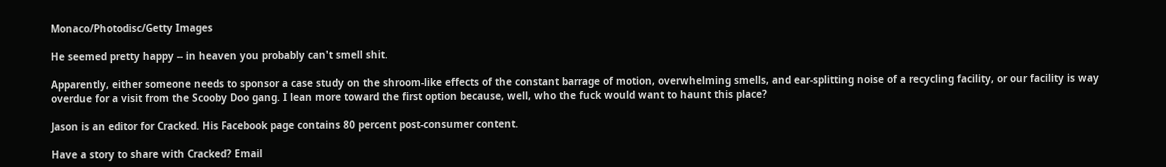Monaco/Photodisc/Getty Images

He seemed pretty happy -- in heaven you probably can't smell shit.

Apparently, either someone needs to sponsor a case study on the shroom-like effects of the constant barrage of motion, overwhelming smells, and ear-splitting noise of a recycling facility, or our facility is way overdue for a visit from the Scooby Doo gang. I lean more toward the first option because, well, who the fuck would want to haunt this place?

Jason is an editor for Cracked. His Facebook page contains 80 percent post-consumer content.

Have a story to share with Cracked? Email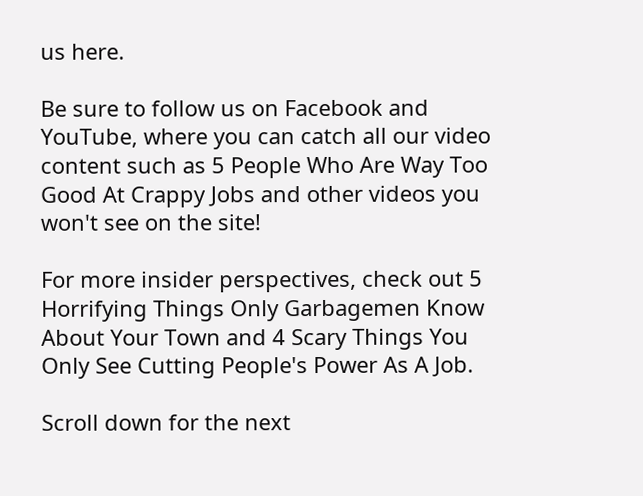us here.

Be sure to follow us on Facebook and YouTube, where you can catch all our video content such as 5 People Who Are Way Too Good At Crappy Jobs and other videos you won't see on the site!

For more insider perspectives, check out 5 Horrifying Things Only Garbagemen Know About Your Town and 4 Scary Things You Only See Cutting People's Power As A Job.

Scroll down for the next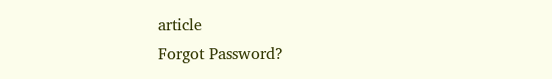article
Forgot Password?